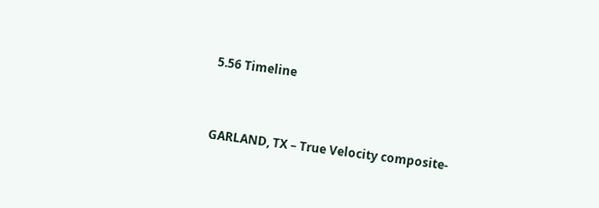5.56 Timeline


GARLAND, TX – True Velocity composite-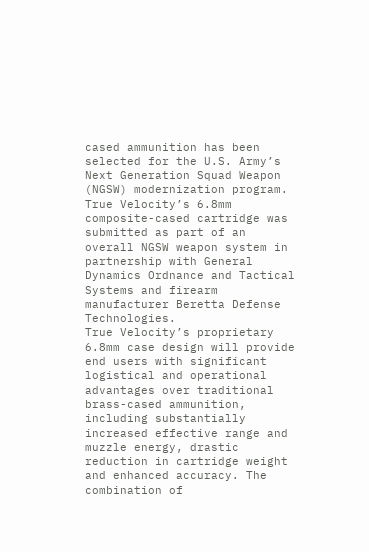cased ammunition has been selected for the U.S. Army’s Next Generation Squad Weapon (NGSW) modernization program. True Velocity’s 6.8mm composite-cased cartridge was submitted as part of an overall NGSW weapon system in partnership with General Dynamics Ordnance and Tactical Systems and firearm manufacturer Beretta Defense Technologies.
True Velocity’s proprietary 6.8mm case design will provide end users with significant logistical and operational advantages over traditional brass-cased ammunition, including substantially increased effective range and muzzle energy, drastic reduction in cartridge weight and enhanced accuracy. The combination of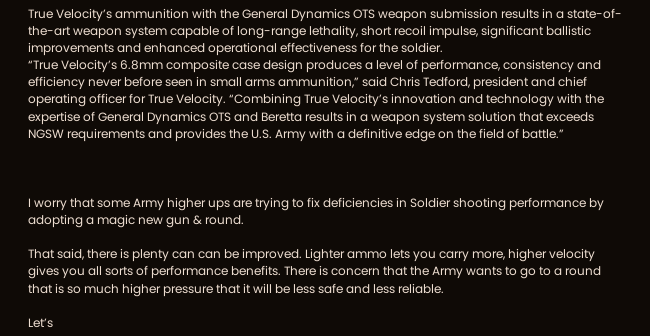True Velocity’s ammunition with the General Dynamics OTS weapon submission results in a state-of-the-art weapon system capable of long-range lethality, short recoil impulse, significant ballistic improvements and enhanced operational effectiveness for the soldier.
“True Velocity’s 6.8mm composite case design produces a level of performance, consistency and efficiency never before seen in small arms ammunition,” said Chris Tedford, president and chief operating officer for True Velocity. “Combining True Velocity’s innovation and technology with the expertise of General Dynamics OTS and Beretta results in a weapon system solution that exceeds NGSW requirements and provides the U.S. Army with a definitive edge on the field of battle.”



I worry that some Army higher ups are trying to fix deficiencies in Soldier shooting performance by adopting a magic new gun & round.

That said, there is plenty can can be improved. Lighter ammo lets you carry more, higher velocity gives you all sorts of performance benefits. There is concern that the Army wants to go to a round that is so much higher pressure that it will be less safe and less reliable.

Let’s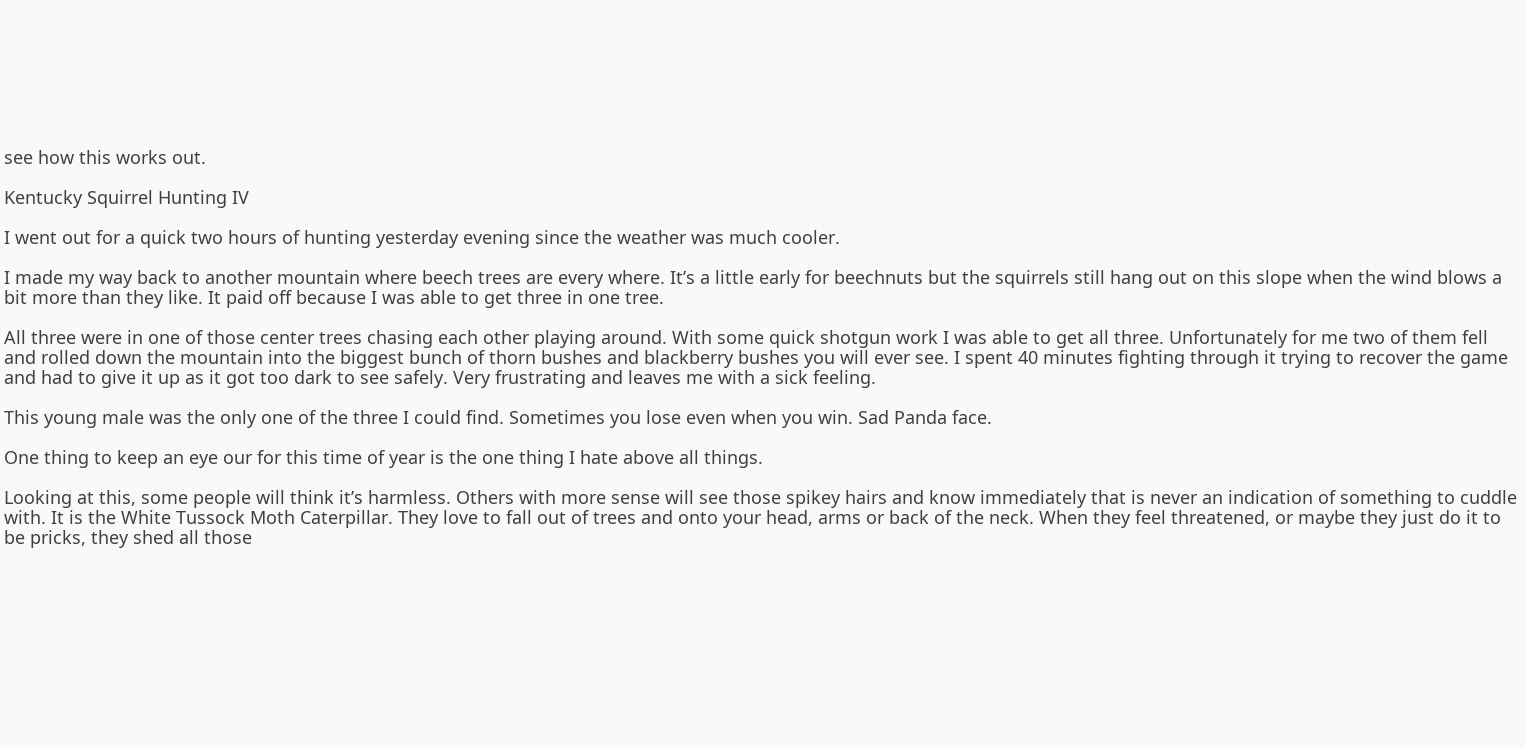see how this works out.

Kentucky Squirrel Hunting IV

I went out for a quick two hours of hunting yesterday evening since the weather was much cooler.

I made my way back to another mountain where beech trees are every where. It’s a little early for beechnuts but the squirrels still hang out on this slope when the wind blows a bit more than they like. It paid off because I was able to get three in one tree.

All three were in one of those center trees chasing each other playing around. With some quick shotgun work I was able to get all three. Unfortunately for me two of them fell and rolled down the mountain into the biggest bunch of thorn bushes and blackberry bushes you will ever see. I spent 40 minutes fighting through it trying to recover the game and had to give it up as it got too dark to see safely. Very frustrating and leaves me with a sick feeling.

This young male was the only one of the three I could find. Sometimes you lose even when you win. Sad Panda face.

One thing to keep an eye our for this time of year is the one thing I hate above all things.

Looking at this, some people will think it’s harmless. Others with more sense will see those spikey hairs and know immediately that is never an indication of something to cuddle with. It is the White Tussock Moth Caterpillar. They love to fall out of trees and onto your head, arms or back of the neck. When they feel threatened, or maybe they just do it to be pricks, they shed all those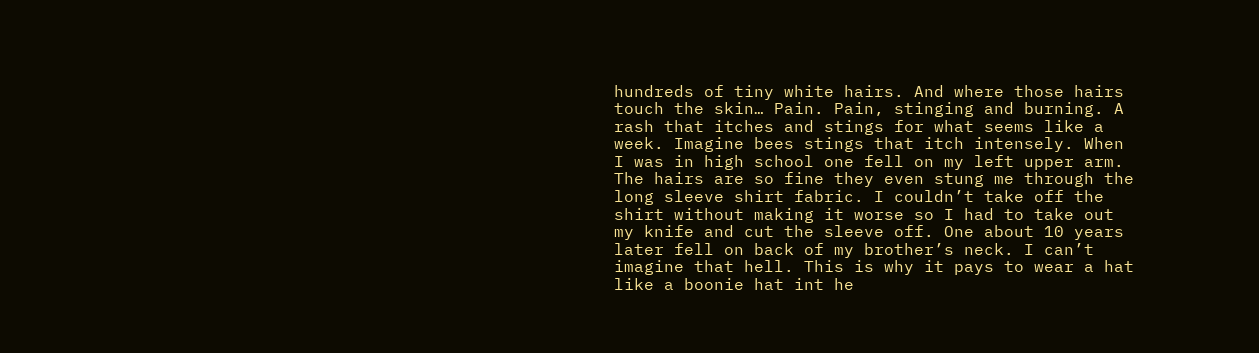hundreds of tiny white hairs. And where those hairs touch the skin… Pain. Pain, stinging and burning. A rash that itches and stings for what seems like a week. Imagine bees stings that itch intensely. When I was in high school one fell on my left upper arm. The hairs are so fine they even stung me through the long sleeve shirt fabric. I couldn’t take off the shirt without making it worse so I had to take out my knife and cut the sleeve off. One about 10 years later fell on back of my brother’s neck. I can’t imagine that hell. This is why it pays to wear a hat like a boonie hat int he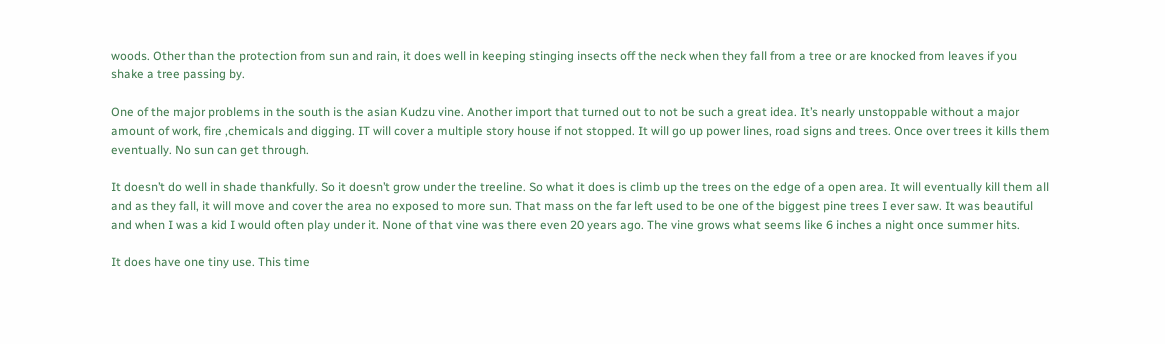woods. Other than the protection from sun and rain, it does well in keeping stinging insects off the neck when they fall from a tree or are knocked from leaves if you shake a tree passing by.

One of the major problems in the south is the asian Kudzu vine. Another import that turned out to not be such a great idea. It’s nearly unstoppable without a major amount of work, fire ,chemicals and digging. IT will cover a multiple story house if not stopped. It will go up power lines, road signs and trees. Once over trees it kills them eventually. No sun can get through.

It doesn’t do well in shade thankfully. So it doesn’t grow under the treeline. So what it does is climb up the trees on the edge of a open area. It will eventually kill them all and as they fall, it will move and cover the area no exposed to more sun. That mass on the far left used to be one of the biggest pine trees I ever saw. It was beautiful and when I was a kid I would often play under it. None of that vine was there even 20 years ago. The vine grows what seems like 6 inches a night once summer hits.

It does have one tiny use. This time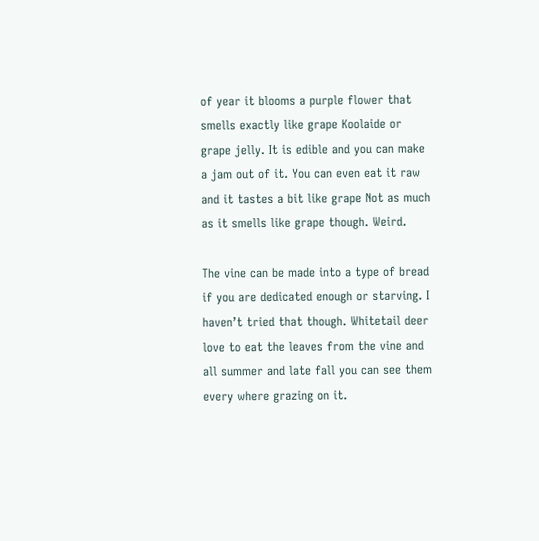of year it blooms a purple flower that smells exactly like grape Koolaide or grape jelly. It is edible and you can make a jam out of it. You can even eat it raw and it tastes a bit like grape Not as much as it smells like grape though. Weird.

The vine can be made into a type of bread if you are dedicated enough or starving. I haven’t tried that though. Whitetail deer love to eat the leaves from the vine and all summer and late fall you can see them every where grazing on it.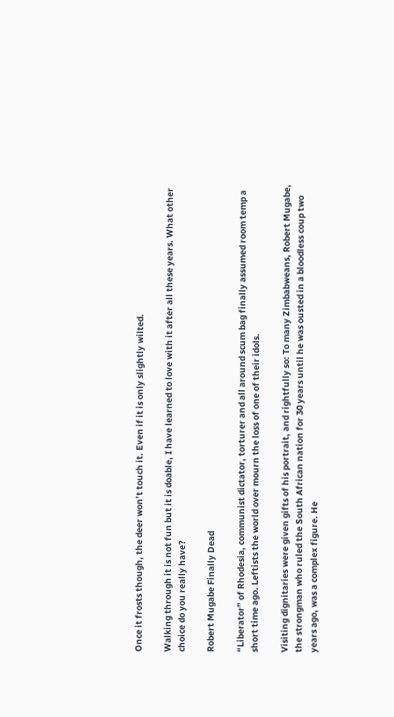Once it frosts though, the deer won’t touch it. Even if it is only slightly wilted.

Walking through it is not fun but it is doable, I have learned to love with it after all these years. What other choice do you really have?

Robert Mugabe Finally Dead

“Liberator” of Rhodesia, communist dictator, torturer and all around scum bag finally assumed room temp a short time ago. Leftists the world over mourn the loss of one of their idols.

Visiting dignitaries were given gifts of his portrait, and rightfully so: To many Zimbabweans, Robert Mugabe, the strongman who ruled the South African nation for 30 years until he was ousted in a bloodless coup two years ago, was a complex figure. He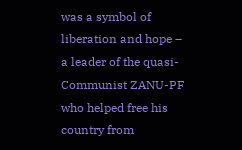was a symbol of liberation and hope – a leader of the quasi-Communist ZANU-PF who helped free his country from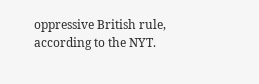oppressive British rule, according to the NYT.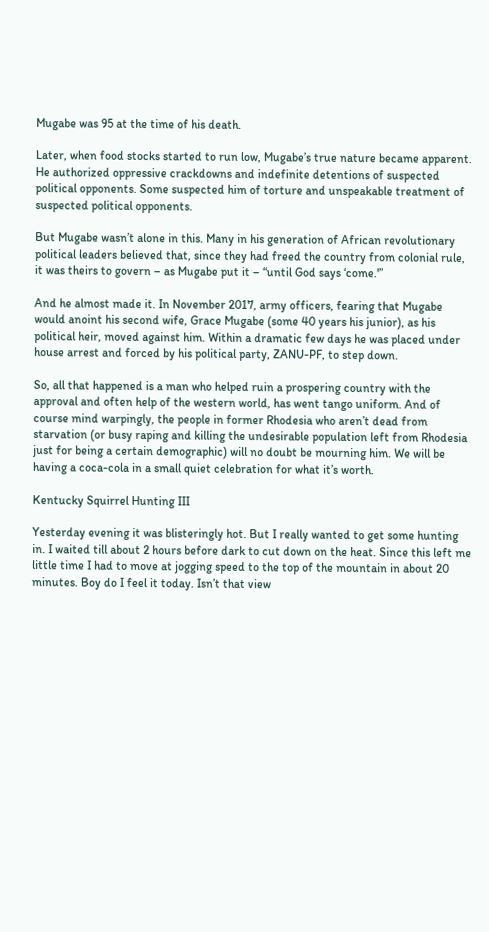Mugabe was 95 at the time of his death.

Later, when food stocks started to run low, Mugabe’s true nature became apparent. He authorized oppressive crackdowns and indefinite detentions of suspected political opponents. Some suspected him of torture and unspeakable treatment of suspected political opponents.

But Mugabe wasn’t alone in this. Many in his generation of African revolutionary political leaders believed that, since they had freed the country from colonial rule, it was theirs to govern – as Mugabe put it – “until God says ‘come.'”

And he almost made it. In November 2017, army officers, fearing that Mugabe would anoint his second wife, Grace Mugabe (some 40 years his junior), as his political heir, moved against him. Within a dramatic few days he was placed under house arrest and forced by his political party, ZANU-PF, to step down.

So, all that happened is a man who helped ruin a prospering country with the approval and often help of the western world, has went tango uniform. And of course mind warpingly, the people in former Rhodesia who aren’t dead from starvation (or busy raping and killing the undesirable population left from Rhodesia just for being a certain demographic) will no doubt be mourning him. We will be having a coca-cola in a small quiet celebration for what it’s worth.

Kentucky Squirrel Hunting III

Yesterday evening it was blisteringly hot. But I really wanted to get some hunting in. I waited till about 2 hours before dark to cut down on the heat. Since this left me little time I had to move at jogging speed to the top of the mountain in about 20 minutes. Boy do I feel it today. Isn’t that view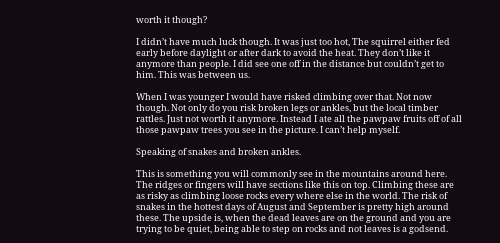worth it though?

I didn’t have much luck though. It was just too hot, The squirrel either fed early before daylight or after dark to avoid the heat. They don’t like it anymore than people. I did see one off in the distance but couldn’t get to him. This was between us.

When I was younger I would have risked climbing over that. Not now though. Not only do you risk broken legs or ankles, but the local timber rattles. Just not worth it anymore. Instead I ate all the pawpaw fruits off of all those pawpaw trees you see in the picture. I can’t help myself.

Speaking of snakes and broken ankles.

This is something you will commonly see in the mountains around here. The ridges or fingers will have sections like this on top. Climbing these are as risky as climbing loose rocks every where else in the world. The risk of snakes in the hottest days of August and September is pretty high around these. The upside is, when the dead leaves are on the ground and you are trying to be quiet, being able to step on rocks and not leaves is a godsend.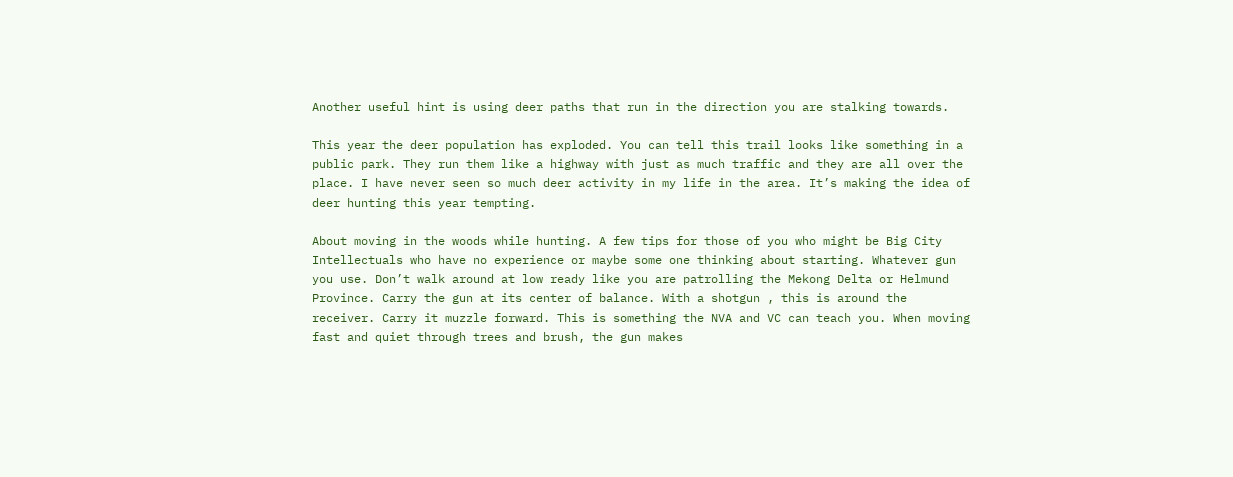Another useful hint is using deer paths that run in the direction you are stalking towards.

This year the deer population has exploded. You can tell this trail looks like something in a public park. They run them like a highway with just as much traffic and they are all over the place. I have never seen so much deer activity in my life in the area. It’s making the idea of deer hunting this year tempting.

About moving in the woods while hunting. A few tips for those of you who might be Big City Intellectuals who have no experience or maybe some one thinking about starting. Whatever gun you use. Don’t walk around at low ready like you are patrolling the Mekong Delta or Helmund Province. Carry the gun at its center of balance. With a shotgun , this is around the receiver. Carry it muzzle forward. This is something the NVA and VC can teach you. When moving fast and quiet through trees and brush, the gun makes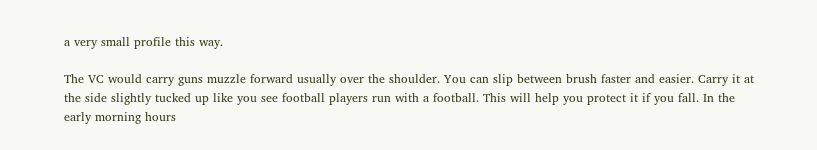a very small profile this way.

The VC would carry guns muzzle forward usually over the shoulder. You can slip between brush faster and easier. Carry it at the side slightly tucked up like you see football players run with a football. This will help you protect it if you fall. In the early morning hours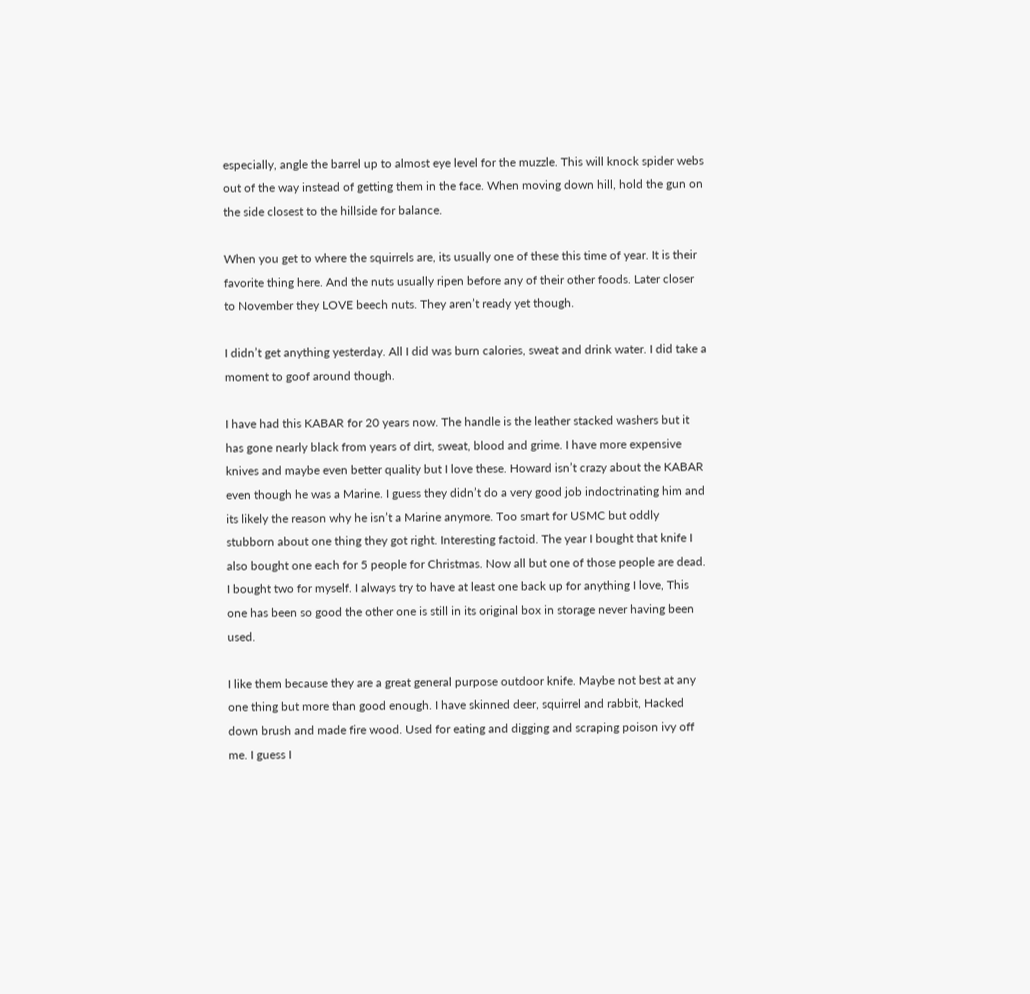especially, angle the barrel up to almost eye level for the muzzle. This will knock spider webs out of the way instead of getting them in the face. When moving down hill, hold the gun on the side closest to the hillside for balance.

When you get to where the squirrels are, its usually one of these this time of year. It is their favorite thing here. And the nuts usually ripen before any of their other foods. Later closer to November they LOVE beech nuts. They aren’t ready yet though.

I didn’t get anything yesterday. All I did was burn calories, sweat and drink water. I did take a moment to goof around though.

I have had this KABAR for 20 years now. The handle is the leather stacked washers but it has gone nearly black from years of dirt, sweat, blood and grime. I have more expensive knives and maybe even better quality but I love these. Howard isn’t crazy about the KABAR even though he was a Marine. I guess they didn’t do a very good job indoctrinating him and its likely the reason why he isn’t a Marine anymore. Too smart for USMC but oddly stubborn about one thing they got right. Interesting factoid. The year I bought that knife I also bought one each for 5 people for Christmas. Now all but one of those people are dead. I bought two for myself. I always try to have at least one back up for anything I love, This one has been so good the other one is still in its original box in storage never having been used.

I like them because they are a great general purpose outdoor knife. Maybe not best at any one thing but more than good enough. I have skinned deer, squirrel and rabbit, Hacked down brush and made fire wood. Used for eating and digging and scraping poison ivy off me. I guess I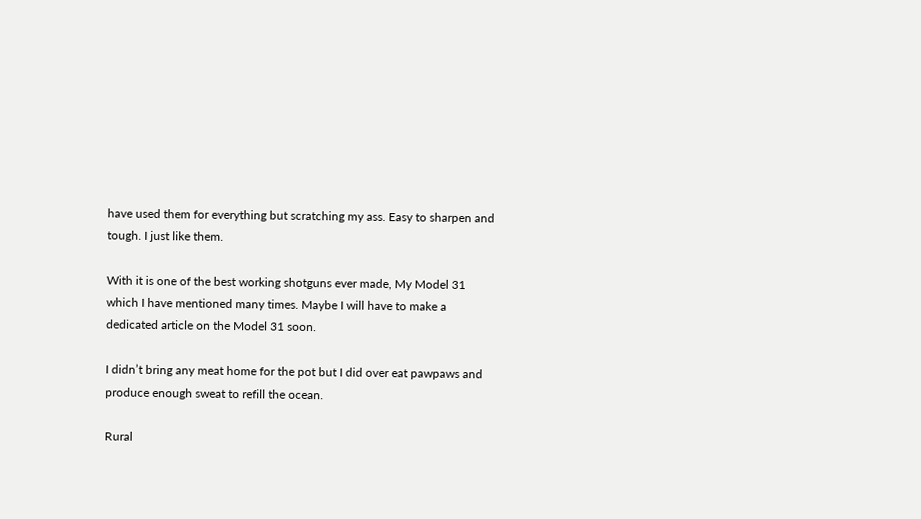have used them for everything but scratching my ass. Easy to sharpen and tough. I just like them.

With it is one of the best working shotguns ever made, My Model 31 which I have mentioned many times. Maybe I will have to make a dedicated article on the Model 31 soon.

I didn’t bring any meat home for the pot but I did over eat pawpaws and produce enough sweat to refill the ocean.

Rural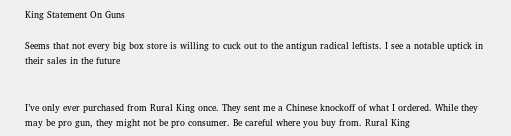King Statement On Guns

Seems that not every big box store is willing to cuck out to the antigun radical leftists. I see a notable uptick in their sales in the future


I’ve only ever purchased from Rural King once. They sent me a Chinese knockoff of what I ordered. While they may be pro gun, they might not be pro consumer. Be careful where you buy from. Rural King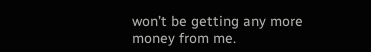won’t be getting any more money from me.